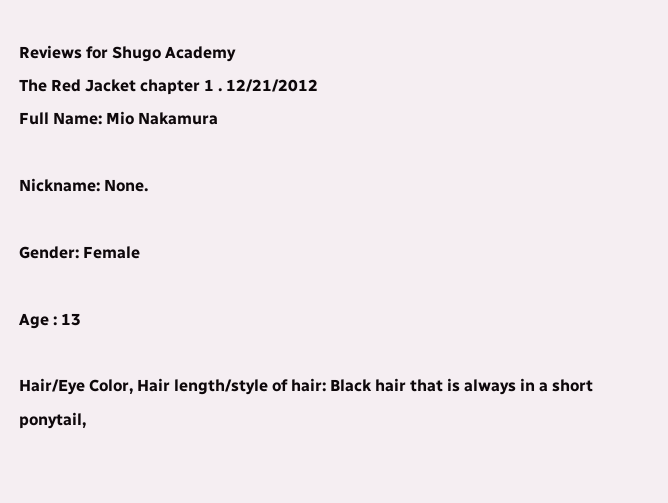Reviews for Shugo Academy
The Red Jacket chapter 1 . 12/21/2012
Full Name: Mio Nakamura

Nickname: None.

Gender: Female

Age : 13

Hair/Eye Color, Hair length/style of hair: Black hair that is always in a short ponytail,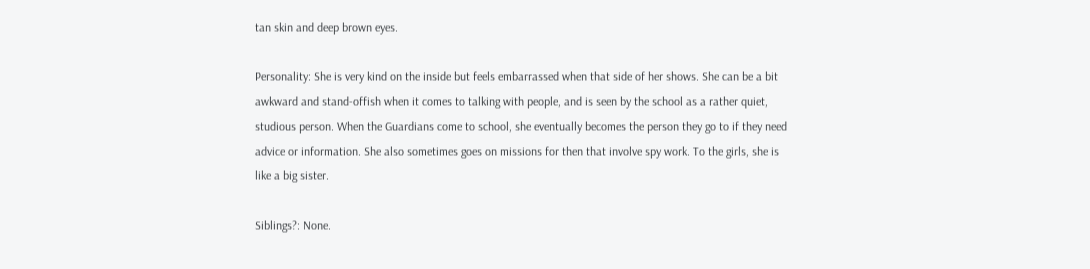tan skin and deep brown eyes.

Personality: She is very kind on the inside but feels embarrassed when that side of her shows. She can be a bit awkward and stand-offish when it comes to talking with people, and is seen by the school as a rather quiet, studious person. When the Guardians come to school, she eventually becomes the person they go to if they need advice or information. She also sometimes goes on missions for then that involve spy work. To the girls, she is like a big sister.

Siblings?: None.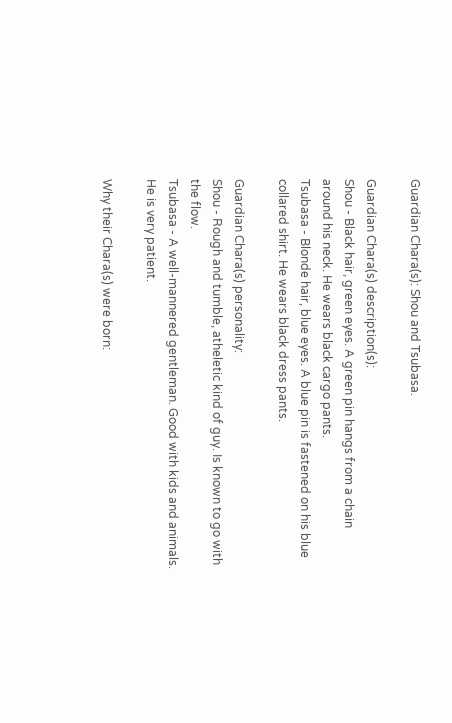Guardian Chara(s): Shou and Tsubasa.

Guardian Chara(s) description(s):
Shou - Black hair, green eyes. A green pin hangs from a chain around his neck. He wears black cargo pants.
Tsubasa - Blonde hair, blue eyes. A blue pin is fastened on his blue collared shirt. He wears black dress pants.

Guardian Chara(s) personality:
Shou - Rough and tumble, atheletic kind of guy. Is known to go with the flow.
Tsubasa - A well-mannered gentleman. Good with kids and animals. He is very patient.

Why their Chara(s) were born: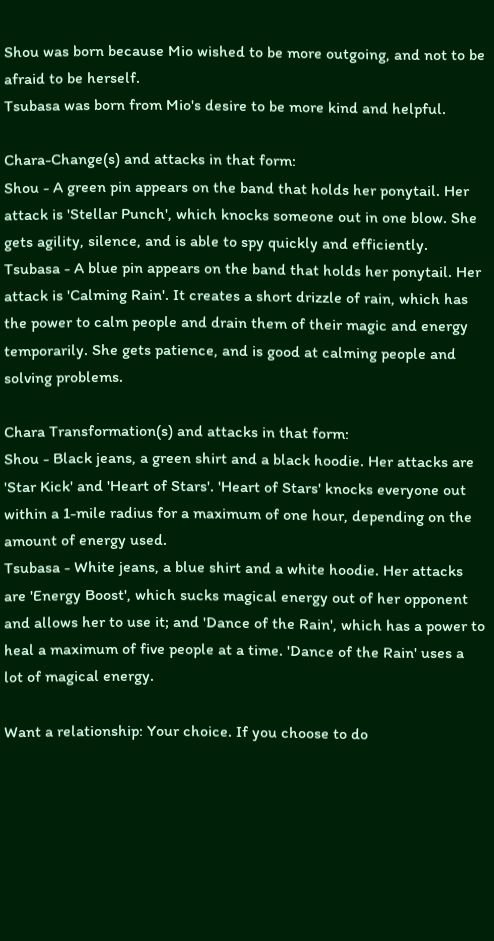Shou was born because Mio wished to be more outgoing, and not to be afraid to be herself.
Tsubasa was born from Mio's desire to be more kind and helpful.

Chara-Change(s) and attacks in that form:
Shou - A green pin appears on the band that holds her ponytail. Her attack is 'Stellar Punch', which knocks someone out in one blow. She gets agility, silence, and is able to spy quickly and efficiently.
Tsubasa - A blue pin appears on the band that holds her ponytail. Her attack is 'Calming Rain'. It creates a short drizzle of rain, which has the power to calm people and drain them of their magic and energy temporarily. She gets patience, and is good at calming people and solving problems.

Chara Transformation(s) and attacks in that form:
Shou - Black jeans, a green shirt and a black hoodie. Her attacks are 'Star Kick' and 'Heart of Stars'. 'Heart of Stars' knocks everyone out within a 1-mile radius for a maximum of one hour, depending on the amount of energy used.
Tsubasa - White jeans, a blue shirt and a white hoodie. Her attacks are 'Energy Boost', which sucks magical energy out of her opponent and allows her to use it; and 'Dance of the Rain', which has a power to heal a maximum of five people at a time. 'Dance of the Rain' uses a lot of magical energy.

Want a relationship: Your choice. If you choose to do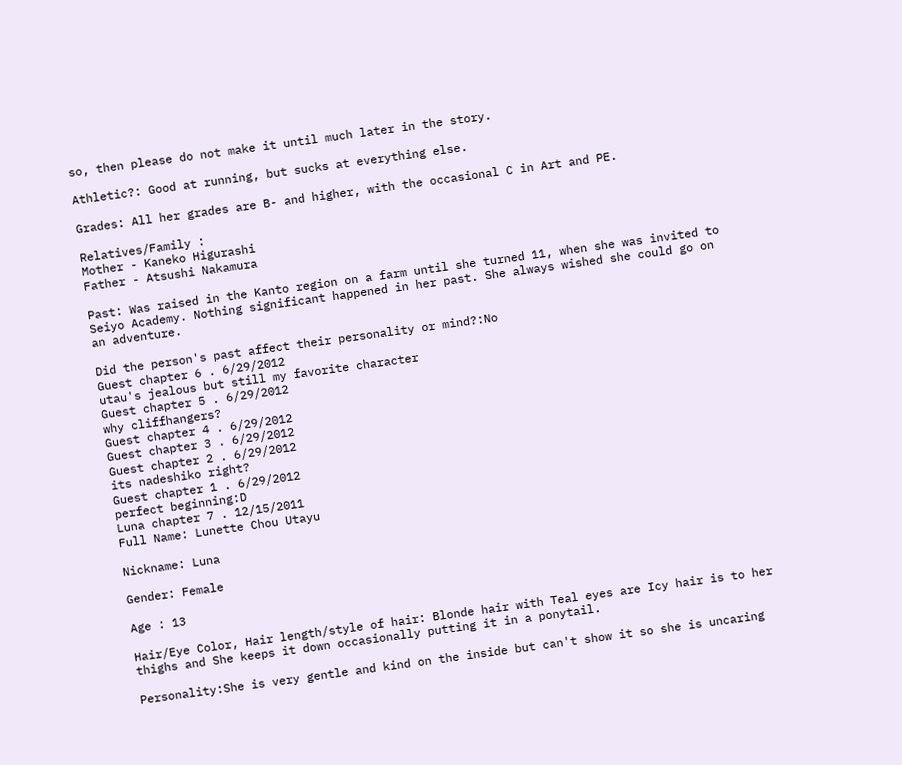so, then please do not make it until much later in the story.

Athletic?: Good at running, but sucks at everything else.

Grades: All her grades are B- and higher, with the occasional C in Art and PE.

Relatives/Family :
Mother - Kaneko Higurashi
Father - Atsushi Nakamura

Past: Was raised in the Kanto region on a farm until she turned 11, when she was invited to Seiyo Academy. Nothing significant happened in her past. She always wished she could go on an adventure.

Did the person's past affect their personality or mind?:No
Guest chapter 6 . 6/29/2012
utau's jealous but still my favorite character
Guest chapter 5 . 6/29/2012
why cliffhangers?
Guest chapter 4 . 6/29/2012
Guest chapter 3 . 6/29/2012
Guest chapter 2 . 6/29/2012
its nadeshiko right?
Guest chapter 1 . 6/29/2012
perfect beginning:D
Luna chapter 7 . 12/15/2011
Full Name: Lunette Chou Utayu

Nickname: Luna

Gender: Female

Age : 13

Hair/Eye Color, Hair length/style of hair: Blonde hair with Teal eyes are Icy hair is to her thighs and She keeps it down occasionally putting it in a ponytail.

Personality:She is very gentle and kind on the inside but can't show it so she is uncaring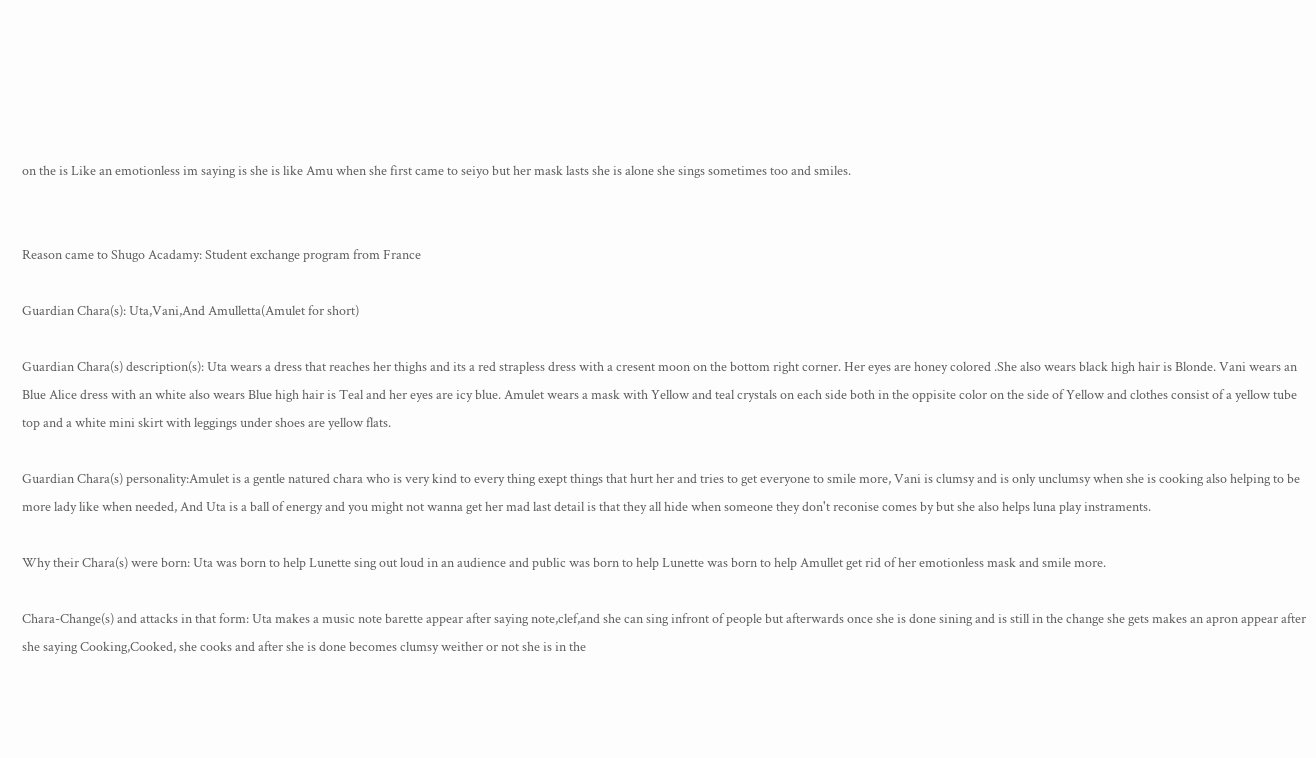on the is Like an emotionless im saying is she is like Amu when she first came to seiyo but her mask lasts she is alone she sings sometimes too and smiles.


Reason came to Shugo Acadamy: Student exchange program from France

Guardian Chara(s): Uta,Vani,And Amulletta(Amulet for short)

Guardian Chara(s) description(s): Uta wears a dress that reaches her thighs and its a red strapless dress with a cresent moon on the bottom right corner. Her eyes are honey colored .She also wears black high hair is Blonde. Vani wears an Blue Alice dress with an white also wears Blue high hair is Teal and her eyes are icy blue. Amulet wears a mask with Yellow and teal crystals on each side both in the oppisite color on the side of Yellow and clothes consist of a yellow tube top and a white mini skirt with leggings under shoes are yellow flats.

Guardian Chara(s) personality:Amulet is a gentle natured chara who is very kind to every thing exept things that hurt her and tries to get everyone to smile more, Vani is clumsy and is only unclumsy when she is cooking also helping to be more lady like when needed, And Uta is a ball of energy and you might not wanna get her mad last detail is that they all hide when someone they don't reconise comes by but she also helps luna play instraments.

Why their Chara(s) were born: Uta was born to help Lunette sing out loud in an audience and public was born to help Lunette was born to help Amullet get rid of her emotionless mask and smile more.

Chara-Change(s) and attacks in that form: Uta makes a music note barette appear after saying note,clef,and she can sing infront of people but afterwards once she is done sining and is still in the change she gets makes an apron appear after she saying Cooking,Cooked, she cooks and after she is done becomes clumsy weither or not she is in the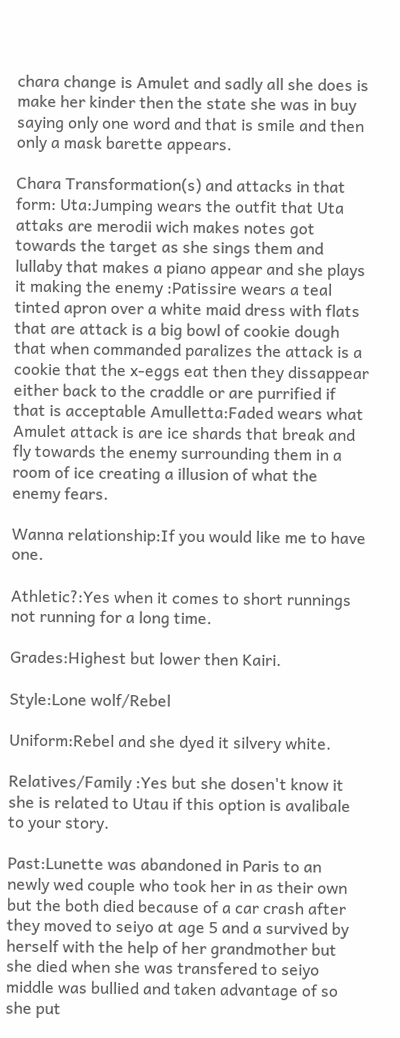chara change is Amulet and sadly all she does is make her kinder then the state she was in buy saying only one word and that is smile and then only a mask barette appears.

Chara Transformation(s) and attacks in that form: Uta:Jumping wears the outfit that Uta attaks are merodii wich makes notes got towards the target as she sings them and lullaby that makes a piano appear and she plays it making the enemy :Patissire wears a teal tinted apron over a white maid dress with flats that are attack is a big bowl of cookie dough that when commanded paralizes the attack is a cookie that the x-eggs eat then they dissappear either back to the craddle or are purrified if that is acceptable Amulletta:Faded wears what Amulet attack is are ice shards that break and fly towards the enemy surrounding them in a room of ice creating a illusion of what the enemy fears.

Wanna relationship:If you would like me to have one.

Athletic?:Yes when it comes to short runnings not running for a long time.

Grades:Highest but lower then Kairi.

Style:Lone wolf/Rebel

Uniform:Rebel and she dyed it silvery white.

Relatives/Family :Yes but she dosen't know it she is related to Utau if this option is avalibale to your story.

Past:Lunette was abandoned in Paris to an newly wed couple who took her in as their own but the both died because of a car crash after they moved to seiyo at age 5 and a survived by herself with the help of her grandmother but she died when she was transfered to seiyo middle was bullied and taken advantage of so she put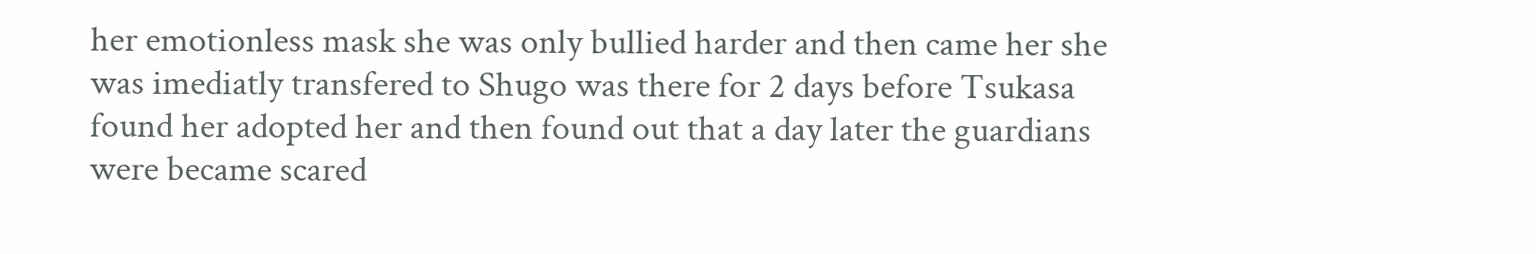her emotionless mask she was only bullied harder and then came her she was imediatly transfered to Shugo was there for 2 days before Tsukasa found her adopted her and then found out that a day later the guardians were became scared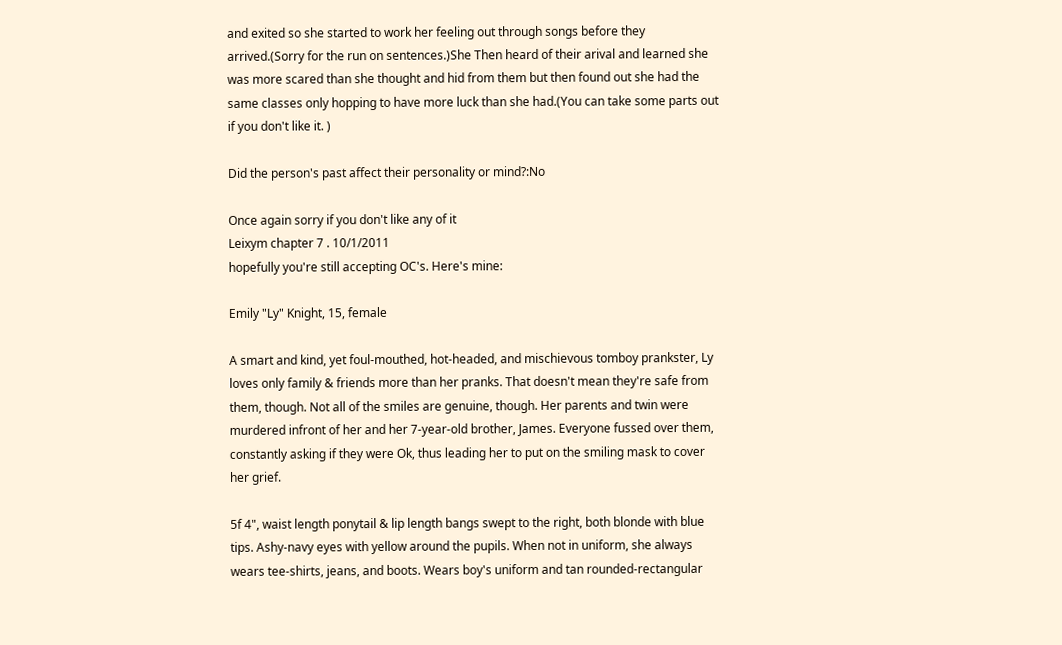and exited so she started to work her feeling out through songs before they arrived.(Sorry for the run on sentences.)She Then heard of their arival and learned she was more scared than she thought and hid from them but then found out she had the same classes only hopping to have more luck than she had.(You can take some parts out if you don't like it. )

Did the person's past affect their personality or mind?:No

Once again sorry if you don't like any of it
Leixym chapter 7 . 10/1/2011
hopefully you're still accepting OC's. Here's mine:

Emily "Ly" Knight, 15, female

A smart and kind, yet foul-mouthed, hot-headed, and mischievous tomboy prankster, Ly loves only family & friends more than her pranks. That doesn't mean they're safe from them, though. Not all of the smiles are genuine, though. Her parents and twin were murdered infront of her and her 7-year-old brother, James. Everyone fussed over them, constantly asking if they were Ok, thus leading her to put on the smiling mask to cover her grief.

5f 4", waist length ponytail & lip length bangs swept to the right, both blonde with blue tips. Ashy-navy eyes with yellow around the pupils. When not in uniform, she always wears tee-shirts, jeans, and boots. Wears boy's uniform and tan rounded-rectangular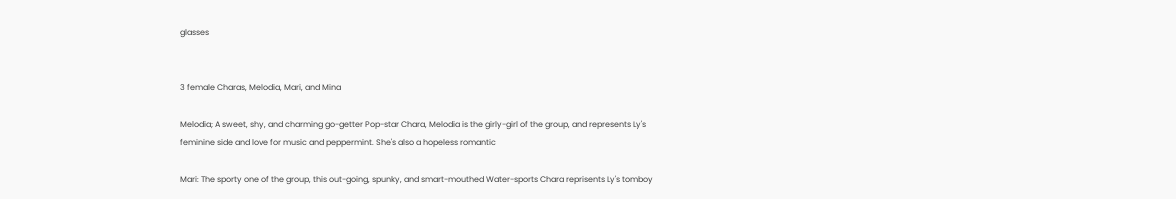glasses


3 female Charas, Melodia, Mari, and Mina

Melodia; A sweet, shy, and charming go-getter Pop-star Chara, Melodia is the girly-girl of the group, and represents Ly's feminine side and love for music and peppermint. She's also a hopeless romantic

Mari: The sporty one of the group, this out-going, spunky, and smart-mouthed Water-sports Chara reprisents Ly's tomboy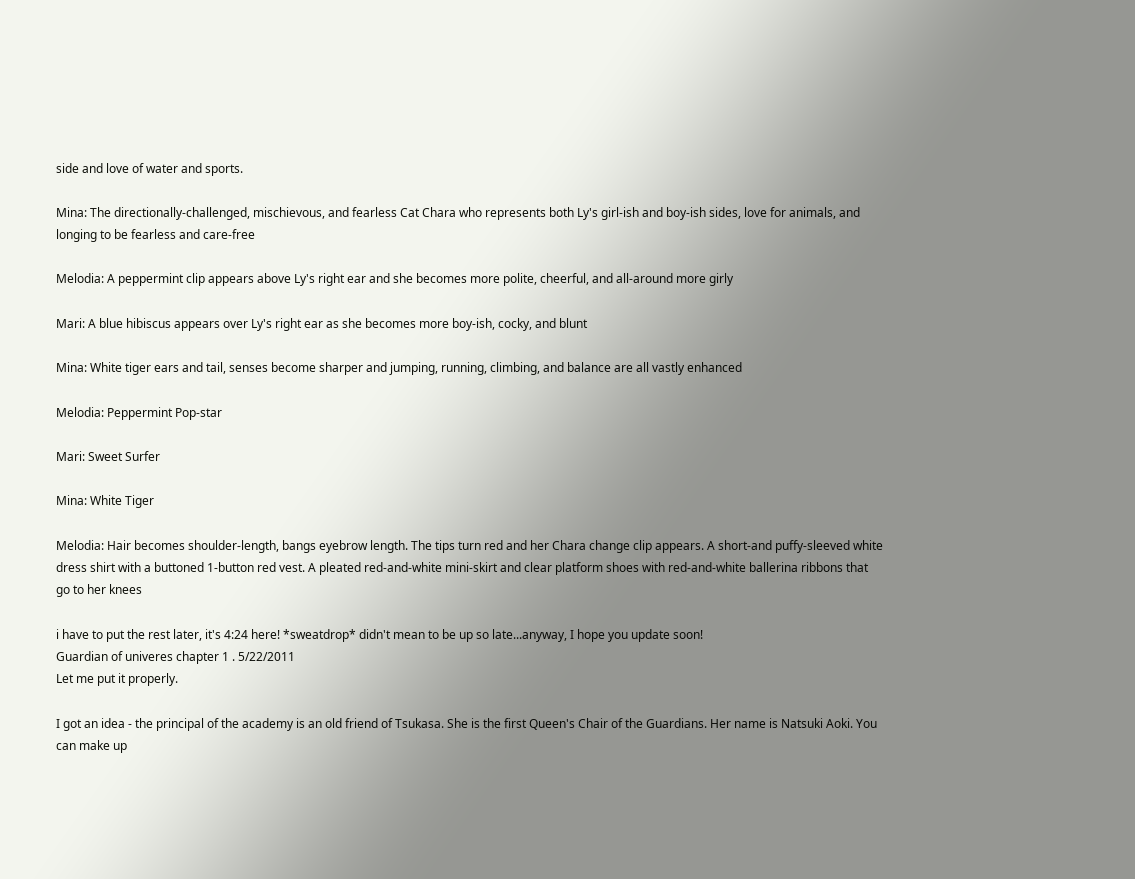side and love of water and sports.

Mina: The directionally-challenged, mischievous, and fearless Cat Chara who represents both Ly's girl-ish and boy-ish sides, love for animals, and longing to be fearless and care-free

Melodia: A peppermint clip appears above Ly's right ear and she becomes more polite, cheerful, and all-around more girly

Mari: A blue hibiscus appears over Ly's right ear as she becomes more boy-ish, cocky, and blunt

Mina: White tiger ears and tail, senses become sharper and jumping, running, climbing, and balance are all vastly enhanced

Melodia: Peppermint Pop-star

Mari: Sweet Surfer

Mina: White Tiger

Melodia: Hair becomes shoulder-length, bangs eyebrow length. The tips turn red and her Chara change clip appears. A short-and puffy-sleeved white dress shirt with a buttoned 1-button red vest. A pleated red-and-white mini-skirt and clear platform shoes with red-and-white ballerina ribbons that go to her knees

i have to put the rest later, it's 4:24 here! *sweatdrop* didn't mean to be up so late...anyway, I hope you update soon!
Guardian of univeres chapter 1 . 5/22/2011
Let me put it properly.

I got an idea - the principal of the academy is an old friend of Tsukasa. She is the first Queen's Chair of the Guardians. Her name is Natsuki Aoki. You can make up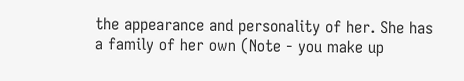the appearance and personality of her. She has a family of her own (Note - you make up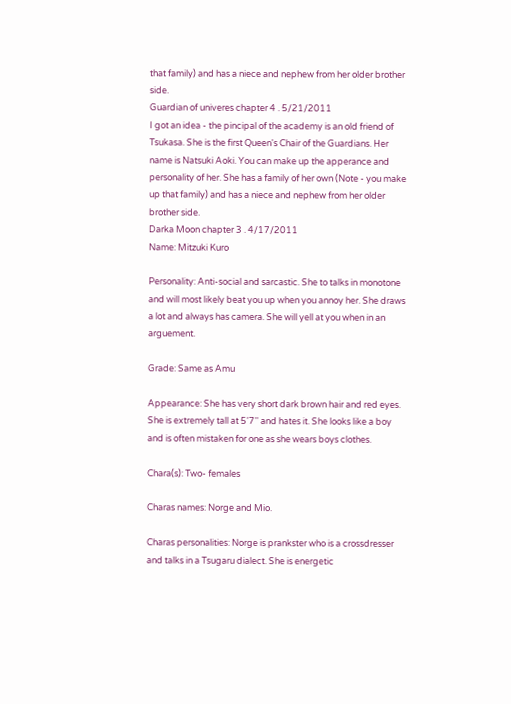that family) and has a niece and nephew from her older brother side.
Guardian of univeres chapter 4 . 5/21/2011
I got an idea - the pincipal of the academy is an old friend of Tsukasa. She is the first Queen's Chair of the Guardians. Her name is Natsuki Aoki. You can make up the apperance and personality of her. She has a family of her own (Note - you make up that family) and has a niece and nephew from her older brother side.
Darka Moon chapter 3 . 4/17/2011
Name: Mitzuki Kuro

Personality: Anti-social and sarcastic. She to talks in monotone and will most likely beat you up when you annoy her. She draws a lot and always has camera. She will yell at you when in an arguement.

Grade: Same as Amu

Appearance: She has very short dark brown hair and red eyes. She is extremely tall at 5'7'' and hates it. She looks like a boy and is often mistaken for one as she wears boys clothes.

Chara(s): Two- females

Charas names: Norge and Mio.

Charas personalities: Norge is prankster who is a crossdresser and talks in a Tsugaru dialect. She is energetic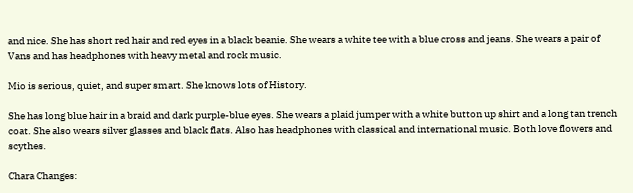and nice. She has short red hair and red eyes in a black beanie. She wears a white tee with a blue cross and jeans. She wears a pair of Vans and has headphones with heavy metal and rock music.

Mio is serious, quiet, and super smart. She knows lots of History.

She has long blue hair in a braid and dark purple-blue eyes. She wears a plaid jumper with a white button up shirt and a long tan trench coat. She also wears silver glasses and black flats. Also has headphones with classical and international music. Both love flowers and scythes.

Chara Changes: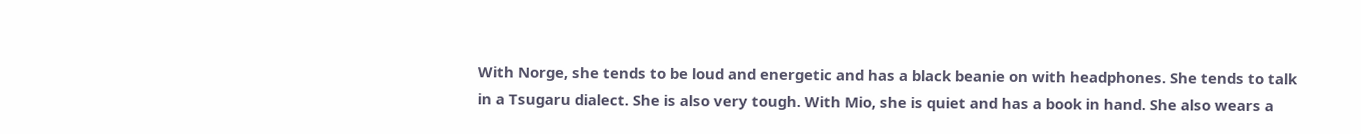With Norge, she tends to be loud and energetic and has a black beanie on with headphones. She tends to talk in a Tsugaru dialect. She is also very tough. With Mio, she is quiet and has a book in hand. She also wears a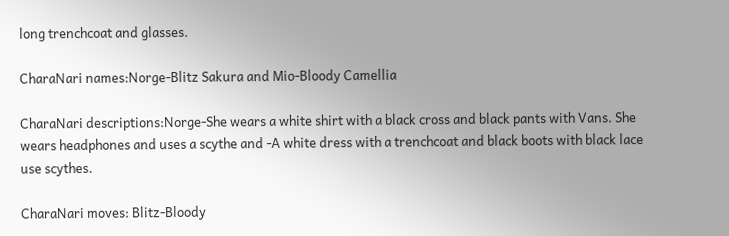long trenchcoat and glasses.

CharaNari names:Norge-Blitz Sakura and Mio-Bloody Camellia

CharaNari descriptions:Norge-She wears a white shirt with a black cross and black pants with Vans. She wears headphones and uses a scythe and -A white dress with a trenchcoat and black boots with black lace use scythes.

CharaNari moves: Blitz-Bloody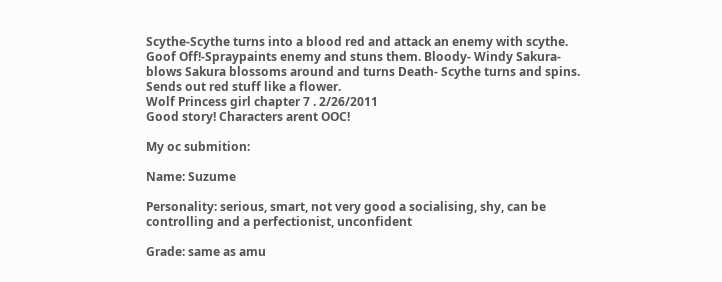Scythe-Scythe turns into a blood red and attack an enemy with scythe. Goof Off!-Spraypaints enemy and stuns them. Bloody- Windy Sakura- blows Sakura blossoms around and turns Death- Scythe turns and spins. Sends out red stuff like a flower.
Wolf Princess girl chapter 7 . 2/26/2011
Good story! Characters arent OOC!

My oc submition:

Name: Suzume

Personality: serious, smart, not very good a socialising, shy, can be controlling and a perfectionist, unconfident

Grade: same as amu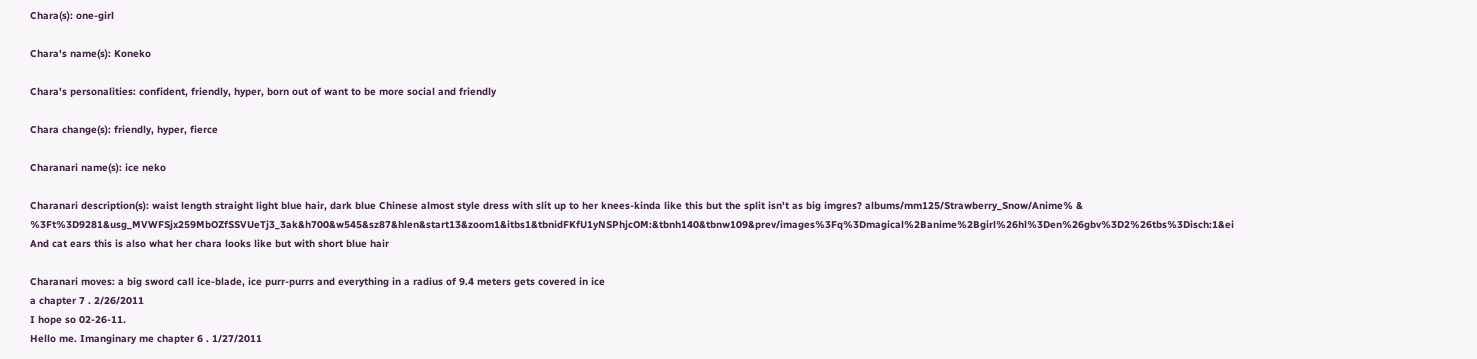Chara(s): one-girl

Chara's name(s): Koneko

Chara's personalities: confident, friendly, hyper, born out of want to be more social and friendly

Chara change(s): friendly, hyper, fierce

Charanari name(s): ice neko

Charanari description(s): waist length straight light blue hair, dark blue Chinese almost style dress with slit up to her knees-kinda like this but the split isn't as big imgres? albums/mm125/Strawberry_Snow/Anime% & %3Ft%3D9281&usg_MVWFSjx259MbOZfSSVUeTj3_3ak&h700&w545&sz87&hlen&start13&zoom1&itbs1&tbnidFKfU1yNSPhjcOM:&tbnh140&tbnw109&prev/images%3Fq%3Dmagical%2Banime%2Bgirl%26hl%3Den%26gbv%3D2%26tbs%3Disch:1&ei And cat ears this is also what her chara looks like but with short blue hair

Charanari moves: a big sword call ice-blade, ice purr-purrs and everything in a radius of 9.4 meters gets covered in ice
a chapter 7 . 2/26/2011
I hope so 02-26-11.
Hello me. Imanginary me chapter 6 . 1/27/2011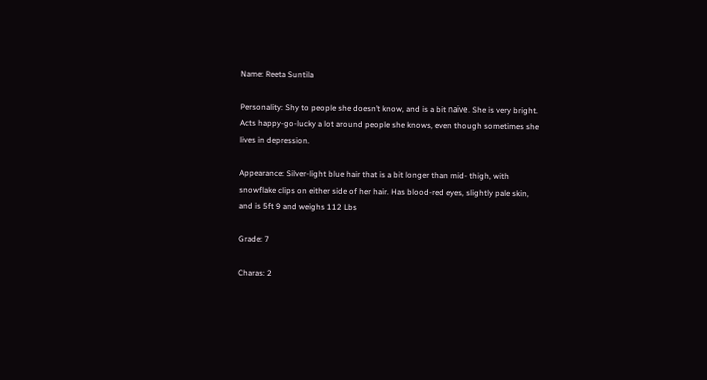Name: Reeta Suntila

Personality: Shy to people she doesn’t know, and is a bit naïve. She is very bright. Acts happy-go-lucky a lot around people she knows, even though sometimes she lives in depression.

Appearance: Silver-light blue hair that is a bit longer than mid- thigh, with snowflake clips on either side of her hair. Has blood-red eyes, slightly pale skin, and is 5ft 9 and weighs 112 Lbs

Grade: 7

Charas: 2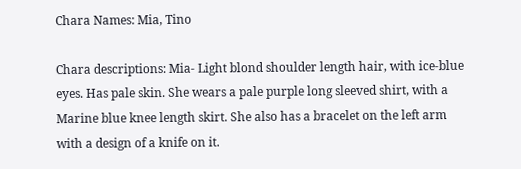Chara Names: Mia, Tino

Chara descriptions: Mia- Light blond shoulder length hair, with ice-blue eyes. Has pale skin. She wears a pale purple long sleeved shirt, with a Marine blue knee length skirt. She also has a bracelet on the left arm with a design of a knife on it.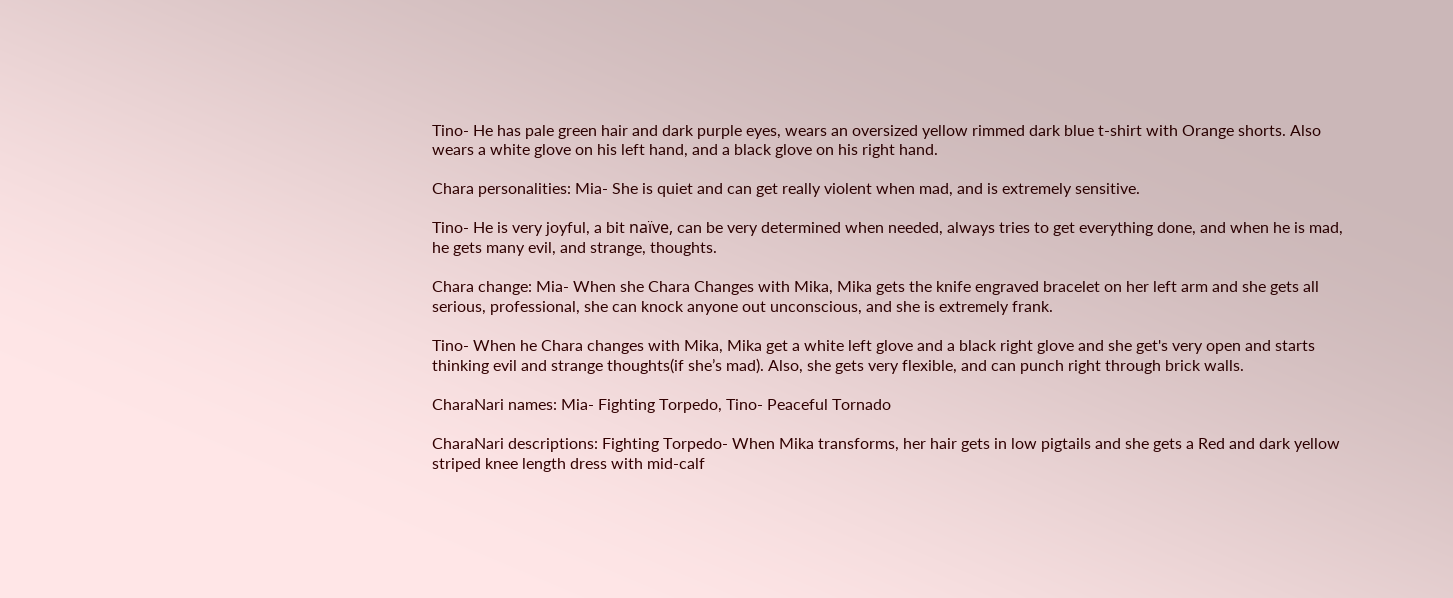Tino- He has pale green hair and dark purple eyes, wears an oversized yellow rimmed dark blue t-shirt with Orange shorts. Also wears a white glove on his left hand, and a black glove on his right hand.

Chara personalities: Mia- She is quiet and can get really violent when mad, and is extremely sensitive.

Tino- He is very joyful, a bit naïve, can be very determined when needed, always tries to get everything done, and when he is mad, he gets many evil, and strange, thoughts.

Chara change: Mia- When she Chara Changes with Mika, Mika gets the knife engraved bracelet on her left arm and she gets all serious, professional, she can knock anyone out unconscious, and she is extremely frank.

Tino- When he Chara changes with Mika, Mika get a white left glove and a black right glove and she get's very open and starts thinking evil and strange thoughts(if she’s mad). Also, she gets very flexible, and can punch right through brick walls.

CharaNari names: Mia- Fighting Torpedo, Tino- Peaceful Tornado

CharaNari descriptions: Fighting Torpedo- When Mika transforms, her hair gets in low pigtails and she gets a Red and dark yellow striped knee length dress with mid-calf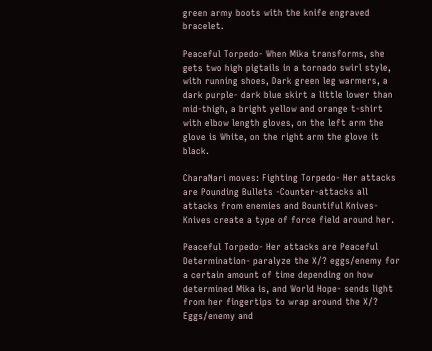green army boots with the knife engraved bracelet.

Peaceful Torpedo- When Mika transforms, she gets two high pigtails in a tornado swirl style, with running shoes, Dark green leg warmers, a dark purple- dark blue skirt a little lower than mid-thigh, a bright yellow and orange t-shirt with elbow length gloves, on the left arm the glove is White, on the right arm the glove it black.

CharaNari moves: Fighting Torpedo- Her attacks are Pounding Bullets -Counter-attacks all attacks from enemies and Bountiful Knives- Knives create a type of force field around her.

Peaceful Torpedo- Her attacks are Peaceful Determination- paralyze the X/? eggs/enemy for a certain amount of time depending on how determined Mika is, and World Hope- sends light from her fingertips to wrap around the X/? Eggs/enemy and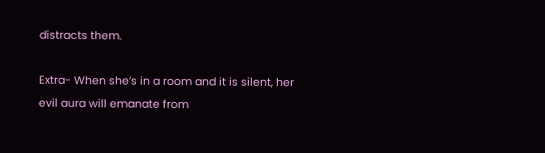distracts them.

Extra- When she’s in a room and it is silent, her evil aura will emanate from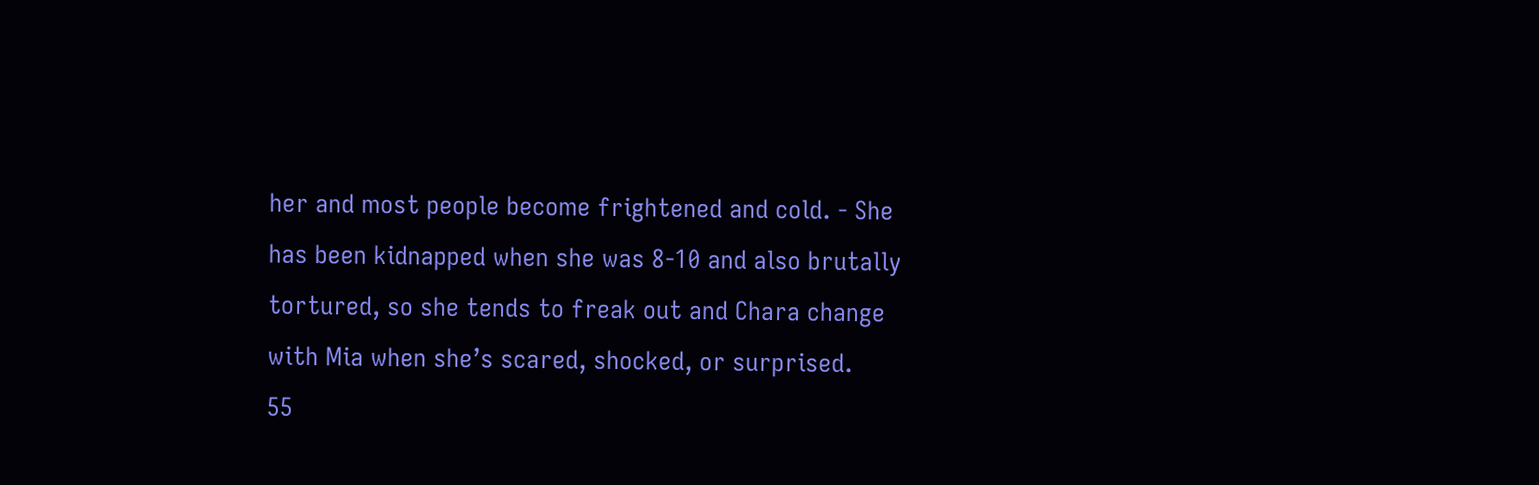her and most people become frightened and cold. - She has been kidnapped when she was 8-10 and also brutally tortured, so she tends to freak out and Chara change with Mia when she’s scared, shocked, or surprised.
55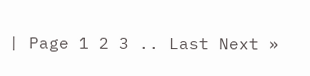| Page 1 2 3 .. Last Next »